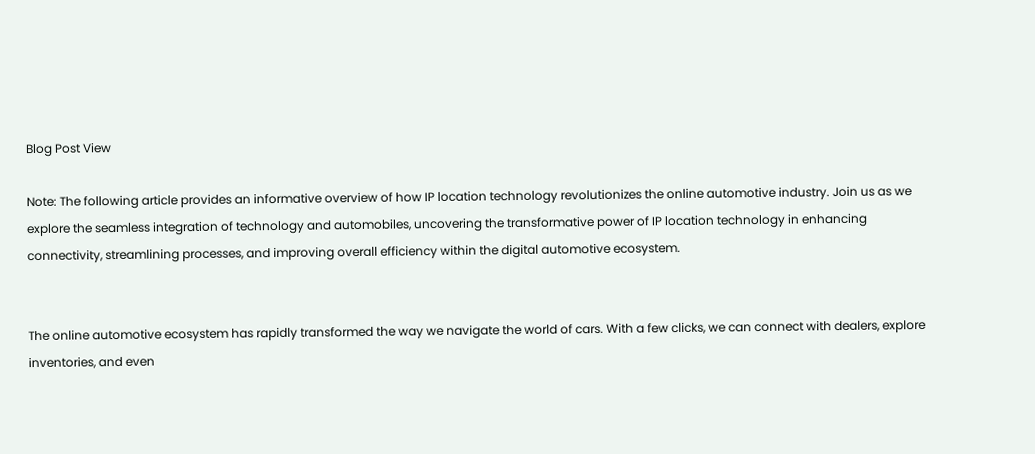Blog Post View

Note: The following article provides an informative overview of how IP location technology revolutionizes the online automotive industry. Join us as we explore the seamless integration of technology and automobiles, uncovering the transformative power of IP location technology in enhancing connectivity, streamlining processes, and improving overall efficiency within the digital automotive ecosystem.


The online automotive ecosystem has rapidly transformed the way we navigate the world of cars. With a few clicks, we can connect with dealers, explore inventories, and even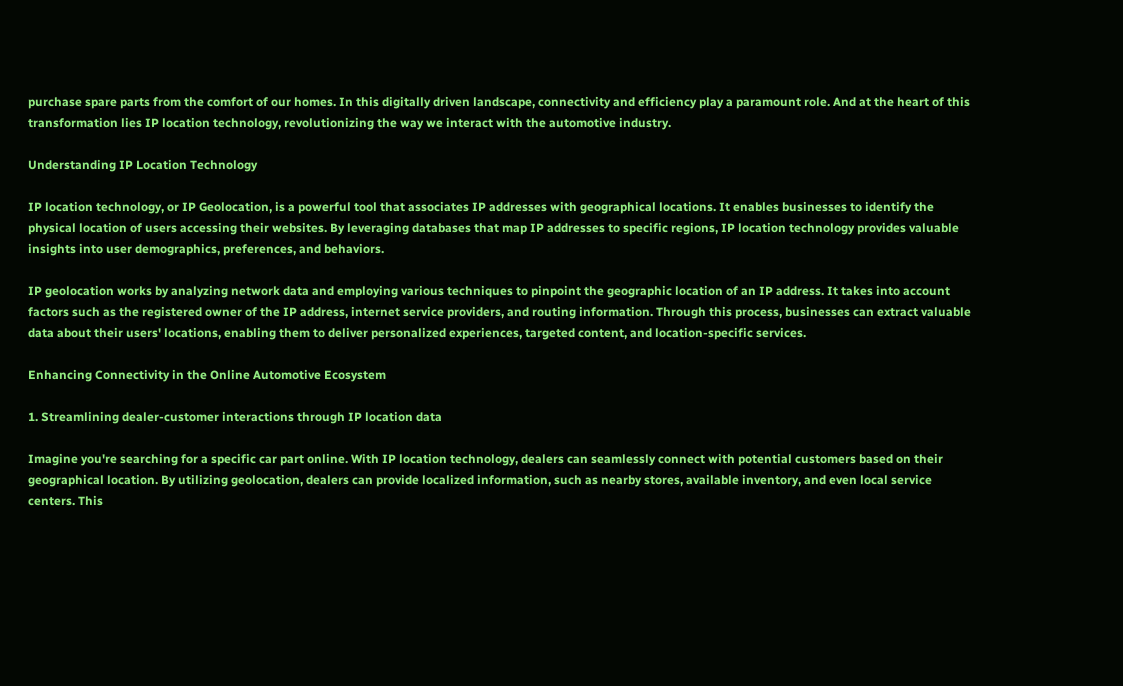purchase spare parts from the comfort of our homes. In this digitally driven landscape, connectivity and efficiency play a paramount role. And at the heart of this transformation lies IP location technology, revolutionizing the way we interact with the automotive industry.

Understanding IP Location Technology

IP location technology, or IP Geolocation, is a powerful tool that associates IP addresses with geographical locations. It enables businesses to identify the physical location of users accessing their websites. By leveraging databases that map IP addresses to specific regions, IP location technology provides valuable insights into user demographics, preferences, and behaviors.

IP geolocation works by analyzing network data and employing various techniques to pinpoint the geographic location of an IP address. It takes into account factors such as the registered owner of the IP address, internet service providers, and routing information. Through this process, businesses can extract valuable data about their users' locations, enabling them to deliver personalized experiences, targeted content, and location-specific services.

Enhancing Connectivity in the Online Automotive Ecosystem

1. Streamlining dealer-customer interactions through IP location data

Imagine you're searching for a specific car part online. With IP location technology, dealers can seamlessly connect with potential customers based on their geographical location. By utilizing geolocation, dealers can provide localized information, such as nearby stores, available inventory, and even local service centers. This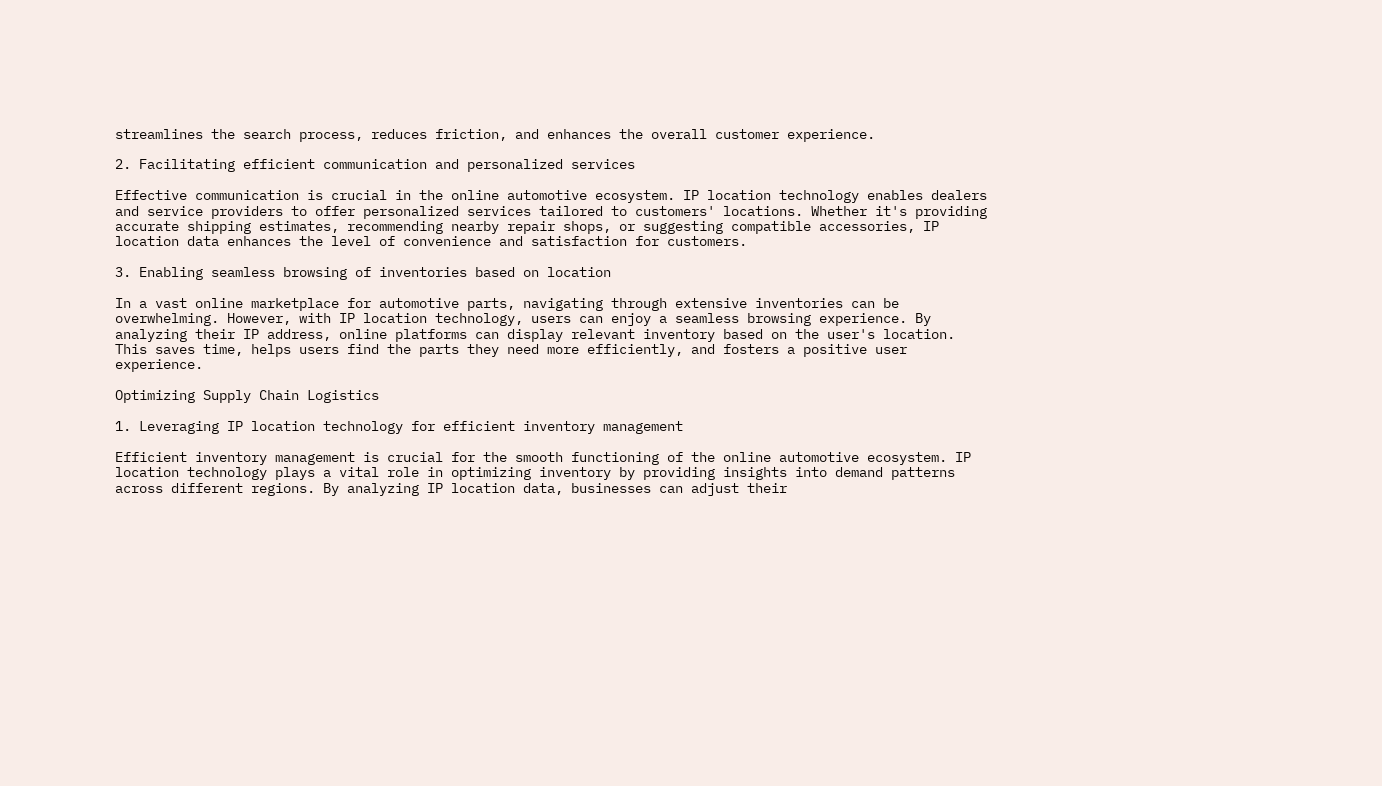streamlines the search process, reduces friction, and enhances the overall customer experience.

2. Facilitating efficient communication and personalized services

Effective communication is crucial in the online automotive ecosystem. IP location technology enables dealers and service providers to offer personalized services tailored to customers' locations. Whether it's providing accurate shipping estimates, recommending nearby repair shops, or suggesting compatible accessories, IP location data enhances the level of convenience and satisfaction for customers.

3. Enabling seamless browsing of inventories based on location

In a vast online marketplace for automotive parts, navigating through extensive inventories can be overwhelming. However, with IP location technology, users can enjoy a seamless browsing experience. By analyzing their IP address, online platforms can display relevant inventory based on the user's location. This saves time, helps users find the parts they need more efficiently, and fosters a positive user experience.

Optimizing Supply Chain Logistics

1. Leveraging IP location technology for efficient inventory management

Efficient inventory management is crucial for the smooth functioning of the online automotive ecosystem. IP location technology plays a vital role in optimizing inventory by providing insights into demand patterns across different regions. By analyzing IP location data, businesses can adjust their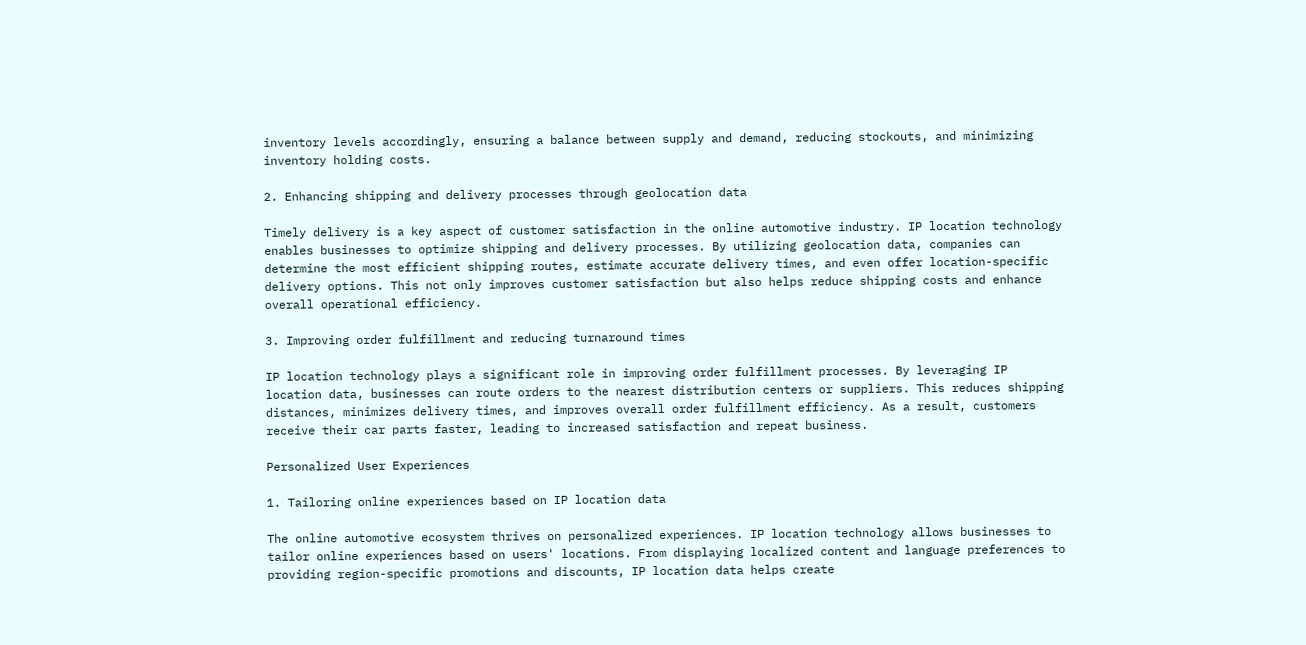inventory levels accordingly, ensuring a balance between supply and demand, reducing stockouts, and minimizing inventory holding costs.

2. Enhancing shipping and delivery processes through geolocation data

Timely delivery is a key aspect of customer satisfaction in the online automotive industry. IP location technology enables businesses to optimize shipping and delivery processes. By utilizing geolocation data, companies can determine the most efficient shipping routes, estimate accurate delivery times, and even offer location-specific delivery options. This not only improves customer satisfaction but also helps reduce shipping costs and enhance overall operational efficiency.

3. Improving order fulfillment and reducing turnaround times

IP location technology plays a significant role in improving order fulfillment processes. By leveraging IP location data, businesses can route orders to the nearest distribution centers or suppliers. This reduces shipping distances, minimizes delivery times, and improves overall order fulfillment efficiency. As a result, customers receive their car parts faster, leading to increased satisfaction and repeat business.

Personalized User Experiences

1. Tailoring online experiences based on IP location data

The online automotive ecosystem thrives on personalized experiences. IP location technology allows businesses to tailor online experiences based on users' locations. From displaying localized content and language preferences to providing region-specific promotions and discounts, IP location data helps create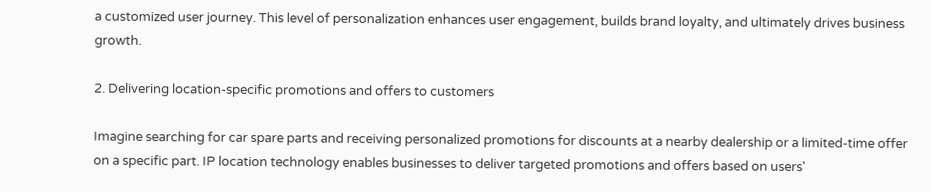a customized user journey. This level of personalization enhances user engagement, builds brand loyalty, and ultimately drives business growth.

2. Delivering location-specific promotions and offers to customers

Imagine searching for car spare parts and receiving personalized promotions for discounts at a nearby dealership or a limited-time offer on a specific part. IP location technology enables businesses to deliver targeted promotions and offers based on users'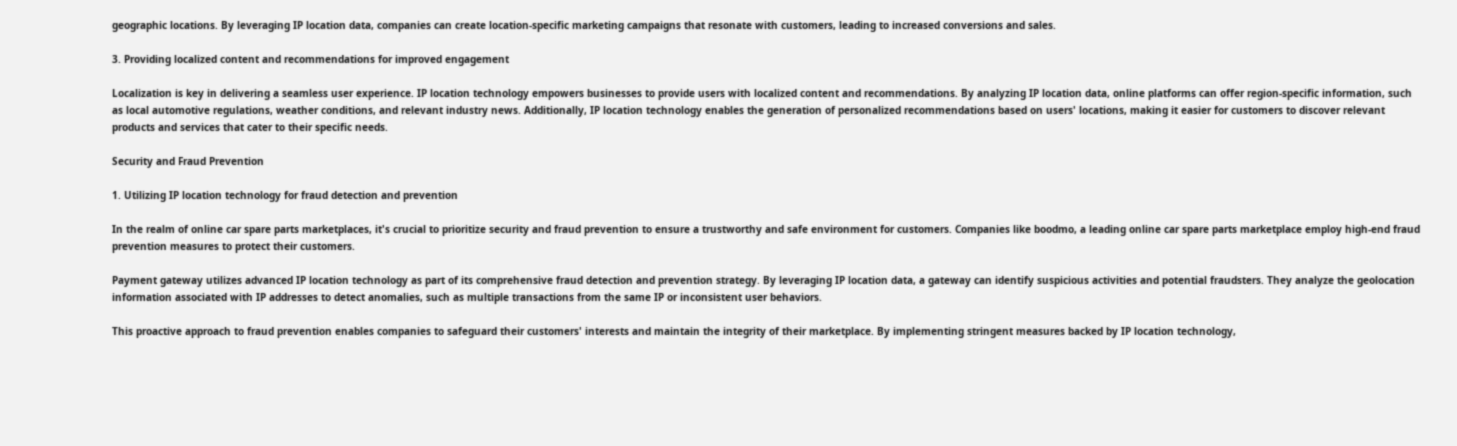geographic locations. By leveraging IP location data, companies can create location-specific marketing campaigns that resonate with customers, leading to increased conversions and sales.

3. Providing localized content and recommendations for improved engagement

Localization is key in delivering a seamless user experience. IP location technology empowers businesses to provide users with localized content and recommendations. By analyzing IP location data, online platforms can offer region-specific information, such as local automotive regulations, weather conditions, and relevant industry news. Additionally, IP location technology enables the generation of personalized recommendations based on users' locations, making it easier for customers to discover relevant products and services that cater to their specific needs.

Security and Fraud Prevention

1. Utilizing IP location technology for fraud detection and prevention

In the realm of online car spare parts marketplaces, it's crucial to prioritize security and fraud prevention to ensure a trustworthy and safe environment for customers. Companies like boodmo, a leading online car spare parts marketplace employ high-end fraud prevention measures to protect their customers.

Payment gateway utilizes advanced IP location technology as part of its comprehensive fraud detection and prevention strategy. By leveraging IP location data, a gateway can identify suspicious activities and potential fraudsters. They analyze the geolocation information associated with IP addresses to detect anomalies, such as multiple transactions from the same IP or inconsistent user behaviors.

This proactive approach to fraud prevention enables companies to safeguard their customers' interests and maintain the integrity of their marketplace. By implementing stringent measures backed by IP location technology,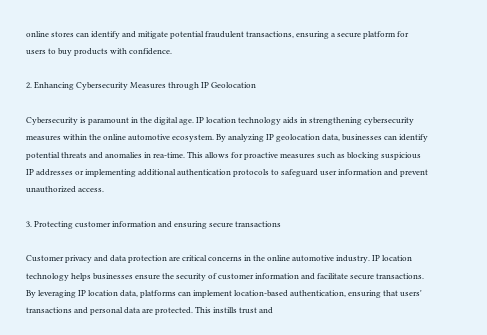online stores can identify and mitigate potential fraudulent transactions, ensuring a secure platform for users to buy products with confidence.

2. Enhancing Cybersecurity Measures through IP Geolocation

Cybersecurity is paramount in the digital age. IP location technology aids in strengthening cybersecurity measures within the online automotive ecosystem. By analyzing IP geolocation data, businesses can identify potential threats and anomalies in rea-time. This allows for proactive measures such as blocking suspicious IP addresses or implementing additional authentication protocols to safeguard user information and prevent unauthorized access.

3. Protecting customer information and ensuring secure transactions

Customer privacy and data protection are critical concerns in the online automotive industry. IP location technology helps businesses ensure the security of customer information and facilitate secure transactions. By leveraging IP location data, platforms can implement location-based authentication, ensuring that users' transactions and personal data are protected. This instills trust and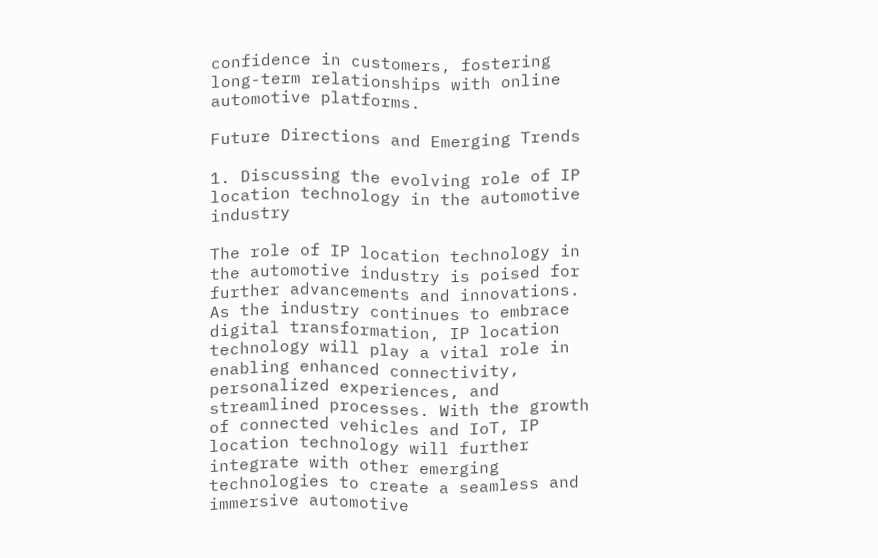confidence in customers, fostering long-term relationships with online automotive platforms.

Future Directions and Emerging Trends

1. Discussing the evolving role of IP location technology in the automotive industry

The role of IP location technology in the automotive industry is poised for further advancements and innovations. As the industry continues to embrace digital transformation, IP location technology will play a vital role in enabling enhanced connectivity, personalized experiences, and streamlined processes. With the growth of connected vehicles and IoT, IP location technology will further integrate with other emerging technologies to create a seamless and immersive automotive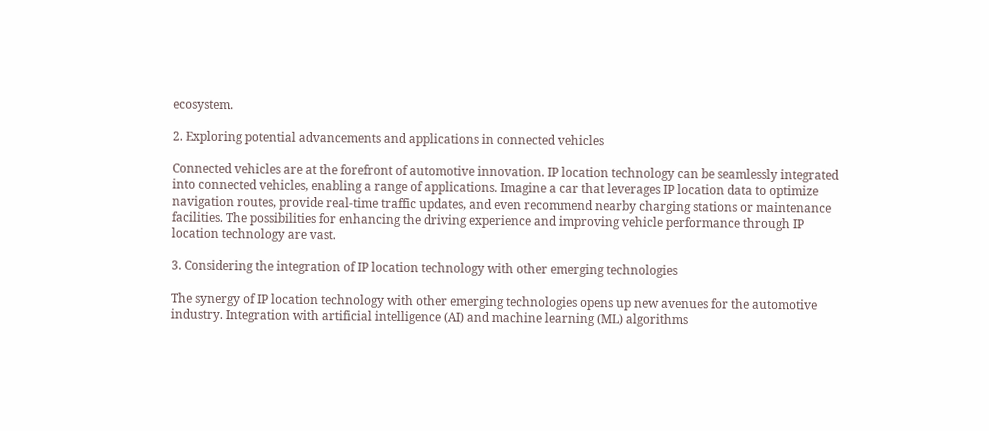ecosystem.

2. Exploring potential advancements and applications in connected vehicles

Connected vehicles are at the forefront of automotive innovation. IP location technology can be seamlessly integrated into connected vehicles, enabling a range of applications. Imagine a car that leverages IP location data to optimize navigation routes, provide real-time traffic updates, and even recommend nearby charging stations or maintenance facilities. The possibilities for enhancing the driving experience and improving vehicle performance through IP location technology are vast.

3. Considering the integration of IP location technology with other emerging technologies

The synergy of IP location technology with other emerging technologies opens up new avenues for the automotive industry. Integration with artificial intelligence (AI) and machine learning (ML) algorithms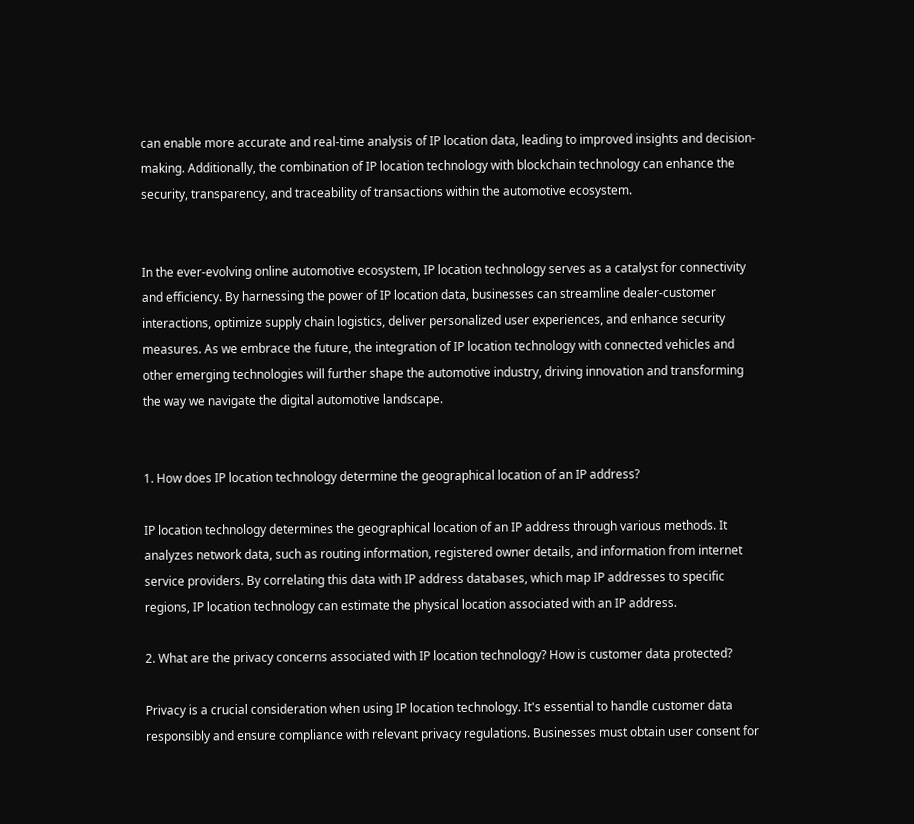can enable more accurate and real-time analysis of IP location data, leading to improved insights and decision-making. Additionally, the combination of IP location technology with blockchain technology can enhance the security, transparency, and traceability of transactions within the automotive ecosystem.


In the ever-evolving online automotive ecosystem, IP location technology serves as a catalyst for connectivity and efficiency. By harnessing the power of IP location data, businesses can streamline dealer-customer interactions, optimize supply chain logistics, deliver personalized user experiences, and enhance security measures. As we embrace the future, the integration of IP location technology with connected vehicles and other emerging technologies will further shape the automotive industry, driving innovation and transforming the way we navigate the digital automotive landscape.


1. How does IP location technology determine the geographical location of an IP address?

IP location technology determines the geographical location of an IP address through various methods. It analyzes network data, such as routing information, registered owner details, and information from internet service providers. By correlating this data with IP address databases, which map IP addresses to specific regions, IP location technology can estimate the physical location associated with an IP address.

2. What are the privacy concerns associated with IP location technology? How is customer data protected?

Privacy is a crucial consideration when using IP location technology. It's essential to handle customer data responsibly and ensure compliance with relevant privacy regulations. Businesses must obtain user consent for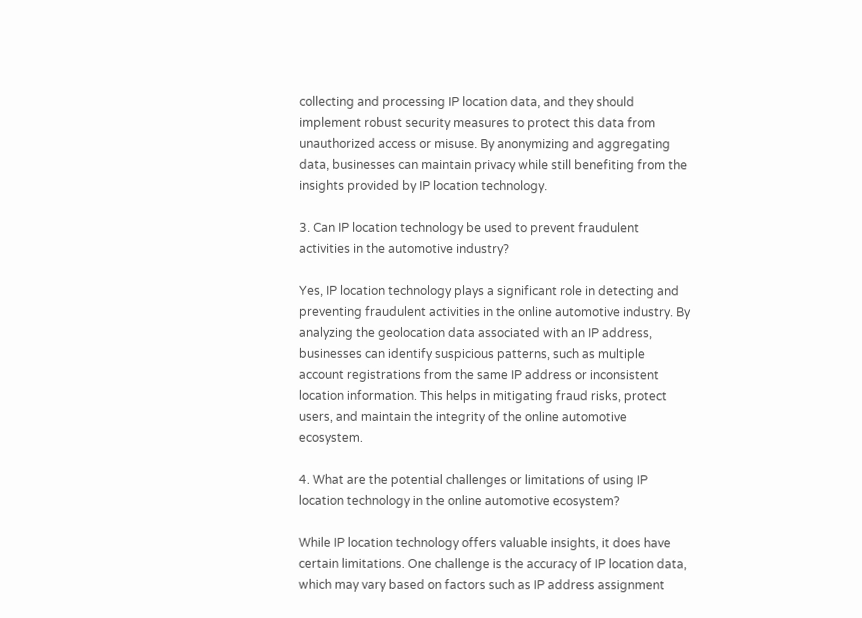collecting and processing IP location data, and they should implement robust security measures to protect this data from unauthorized access or misuse. By anonymizing and aggregating data, businesses can maintain privacy while still benefiting from the insights provided by IP location technology.

3. Can IP location technology be used to prevent fraudulent activities in the automotive industry?

Yes, IP location technology plays a significant role in detecting and preventing fraudulent activities in the online automotive industry. By analyzing the geolocation data associated with an IP address, businesses can identify suspicious patterns, such as multiple account registrations from the same IP address or inconsistent location information. This helps in mitigating fraud risks, protect users, and maintain the integrity of the online automotive ecosystem.

4. What are the potential challenges or limitations of using IP location technology in the online automotive ecosystem?

While IP location technology offers valuable insights, it does have certain limitations. One challenge is the accuracy of IP location data, which may vary based on factors such as IP address assignment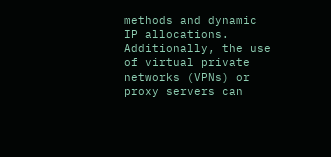methods and dynamic IP allocations. Additionally, the use of virtual private networks (VPNs) or proxy servers can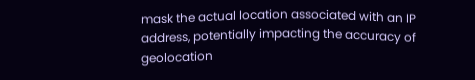mask the actual location associated with an IP address, potentially impacting the accuracy of geolocation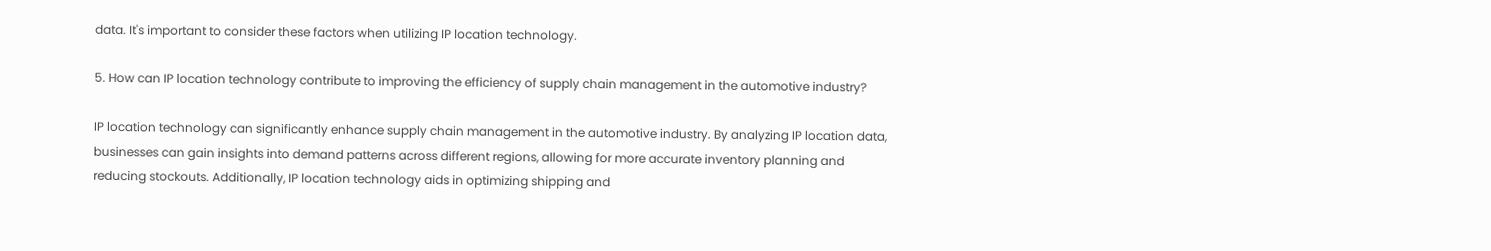data. It's important to consider these factors when utilizing IP location technology.

5. How can IP location technology contribute to improving the efficiency of supply chain management in the automotive industry?

IP location technology can significantly enhance supply chain management in the automotive industry. By analyzing IP location data, businesses can gain insights into demand patterns across different regions, allowing for more accurate inventory planning and reducing stockouts. Additionally, IP location technology aids in optimizing shipping and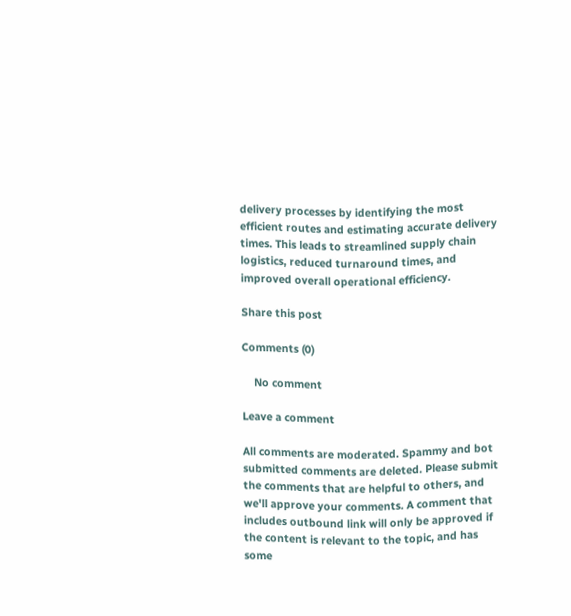delivery processes by identifying the most efficient routes and estimating accurate delivery times. This leads to streamlined supply chain logistics, reduced turnaround times, and improved overall operational efficiency.

Share this post

Comments (0)

    No comment

Leave a comment

All comments are moderated. Spammy and bot submitted comments are deleted. Please submit the comments that are helpful to others, and we'll approve your comments. A comment that includes outbound link will only be approved if the content is relevant to the topic, and has some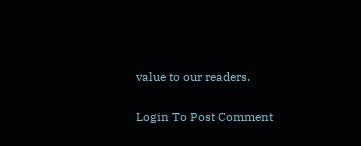value to our readers.

Login To Post Comment